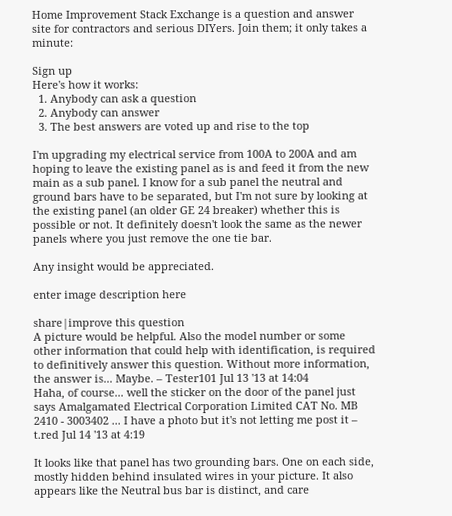Home Improvement Stack Exchange is a question and answer site for contractors and serious DIYers. Join them; it only takes a minute:

Sign up
Here's how it works:
  1. Anybody can ask a question
  2. Anybody can answer
  3. The best answers are voted up and rise to the top

I'm upgrading my electrical service from 100A to 200A and am hoping to leave the existing panel as is and feed it from the new main as a sub panel. I know for a sub panel the neutral and ground bars have to be separated, but I'm not sure by looking at the existing panel (an older GE 24 breaker) whether this is possible or not. It definitely doesn't look the same as the newer panels where you just remove the one tie bar.

Any insight would be appreciated.

enter image description here

share|improve this question
A picture would be helpful. Also the model number or some other information that could help with identification, is required to definitively answer this question. Without more information, the answer is... Maybe. – Tester101 Jul 13 '13 at 14:04
Haha, of course... well the sticker on the door of the panel just says Amalgamated Electrical Corporation Limited CAT No. MB 2410 - 3003402 ... I have a photo but it's not letting me post it – t.red Jul 14 '13 at 4:19

It looks like that panel has two grounding bars. One on each side, mostly hidden behind insulated wires in your picture. It also appears like the Neutral bus bar is distinct, and care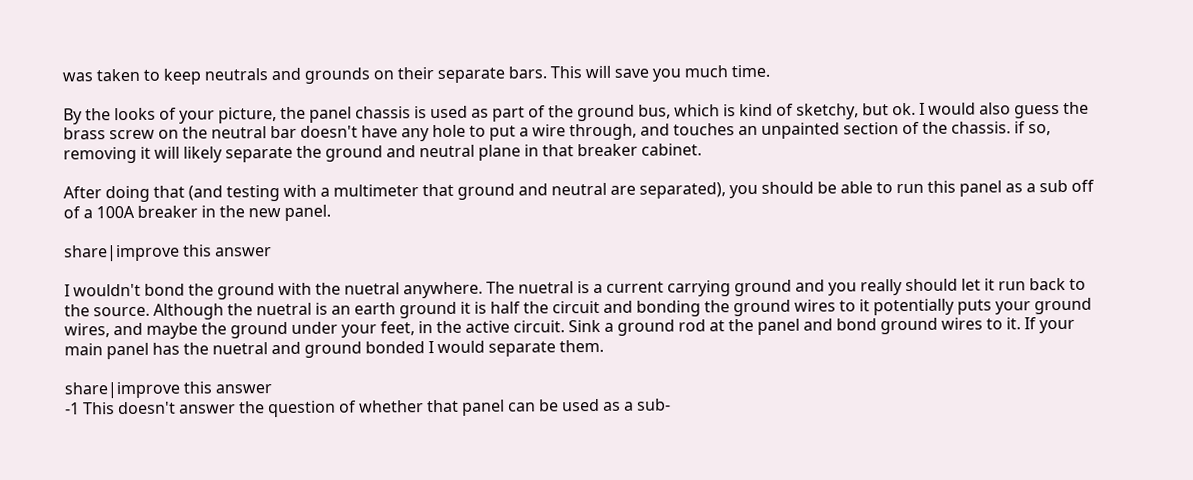was taken to keep neutrals and grounds on their separate bars. This will save you much time.

By the looks of your picture, the panel chassis is used as part of the ground bus, which is kind of sketchy, but ok. I would also guess the brass screw on the neutral bar doesn't have any hole to put a wire through, and touches an unpainted section of the chassis. if so, removing it will likely separate the ground and neutral plane in that breaker cabinet.

After doing that (and testing with a multimeter that ground and neutral are separated), you should be able to run this panel as a sub off of a 100A breaker in the new panel.

share|improve this answer

I wouldn't bond the ground with the nuetral anywhere. The nuetral is a current carrying ground and you really should let it run back to the source. Although the nuetral is an earth ground it is half the circuit and bonding the ground wires to it potentially puts your ground wires, and maybe the ground under your feet, in the active circuit. Sink a ground rod at the panel and bond ground wires to it. If your main panel has the nuetral and ground bonded I would separate them.

share|improve this answer
-1 This doesn't answer the question of whether that panel can be used as a sub-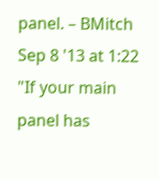panel. – BMitch Sep 8 '13 at 1:22
"If your main panel has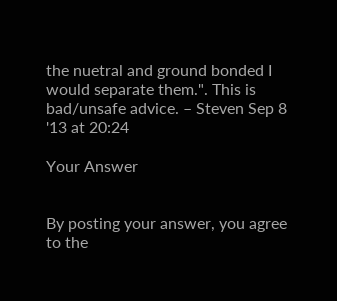the nuetral and ground bonded I would separate them.". This is bad/unsafe advice. – Steven Sep 8 '13 at 20:24

Your Answer


By posting your answer, you agree to the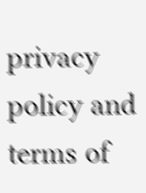privacy policy and terms of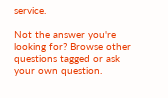service.

Not the answer you're looking for? Browse other questions tagged or ask your own question.